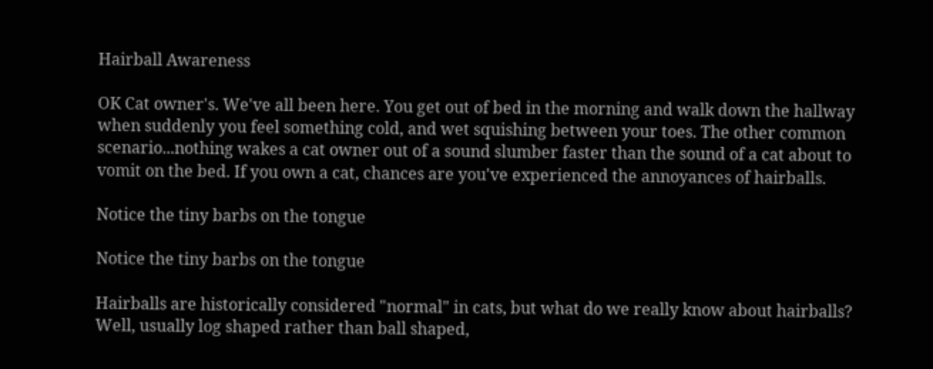Hairball Awareness

OK Cat owner's. We've all been here. You get out of bed in the morning and walk down the hallway when suddenly you feel something cold, and wet squishing between your toes. The other common scenario...nothing wakes a cat owner out of a sound slumber faster than the sound of a cat about to vomit on the bed. If you own a cat, chances are you've experienced the annoyances of hairballs.

Notice the tiny barbs on the tongue

Notice the tiny barbs on the tongue

Hairballs are historically considered "normal" in cats, but what do we really know about hairballs? Well, usually log shaped rather than ball shaped,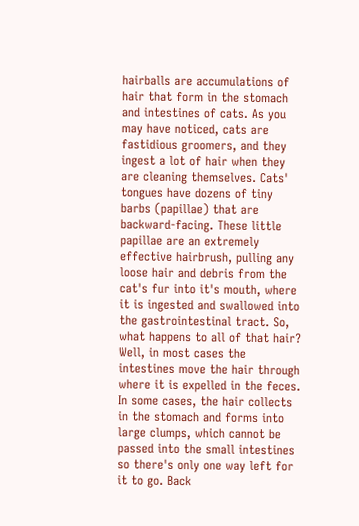hairballs are accumulations of hair that form in the stomach and intestines of cats. As you may have noticed, cats are fastidious groomers, and they ingest a lot of hair when they are cleaning themselves. Cats' tongues have dozens of tiny barbs (papillae) that are backward-facing. These little papillae are an extremely effective hairbrush, pulling any loose hair and debris from the cat's fur into it's mouth, where it is ingested and swallowed into the gastrointestinal tract. So, what happens to all of that hair? Well, in most cases the intestines move the hair through where it is expelled in the feces. In some cases, the hair collects in the stomach and forms into large clumps, which cannot be passed into the small intestines so there's only one way left for it to go. Back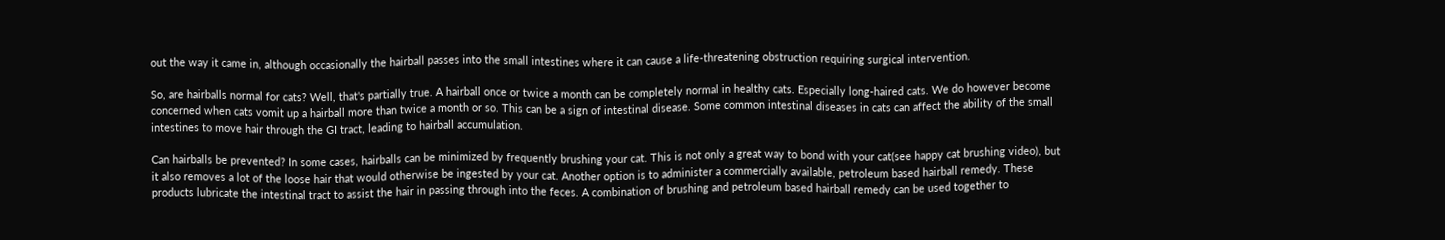out the way it came in, although occasionally the hairball passes into the small intestines where it can cause a life-threatening obstruction requiring surgical intervention.

So, are hairballs normal for cats? Well, that's partially true. A hairball once or twice a month can be completely normal in healthy cats. Especially long-haired cats. We do however become concerned when cats vomit up a hairball more than twice a month or so. This can be a sign of intestinal disease. Some common intestinal diseases in cats can affect the ability of the small intestines to move hair through the GI tract, leading to hairball accumulation.

Can hairballs be prevented? In some cases, hairballs can be minimized by frequently brushing your cat. This is not only a great way to bond with your cat(see happy cat brushing video), but it also removes a lot of the loose hair that would otherwise be ingested by your cat. Another option is to administer a commercially available, petroleum based hairball remedy. These products lubricate the intestinal tract to assist the hair in passing through into the feces. A combination of brushing and petroleum based hairball remedy can be used together to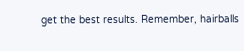get the best results. Remember, hairballs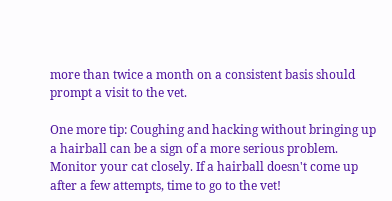more than twice a month on a consistent basis should prompt a visit to the vet.

One more tip: Coughing and hacking without bringing up a hairball can be a sign of a more serious problem. Monitor your cat closely. If a hairball doesn't come up after a few attempts, time to go to the vet!